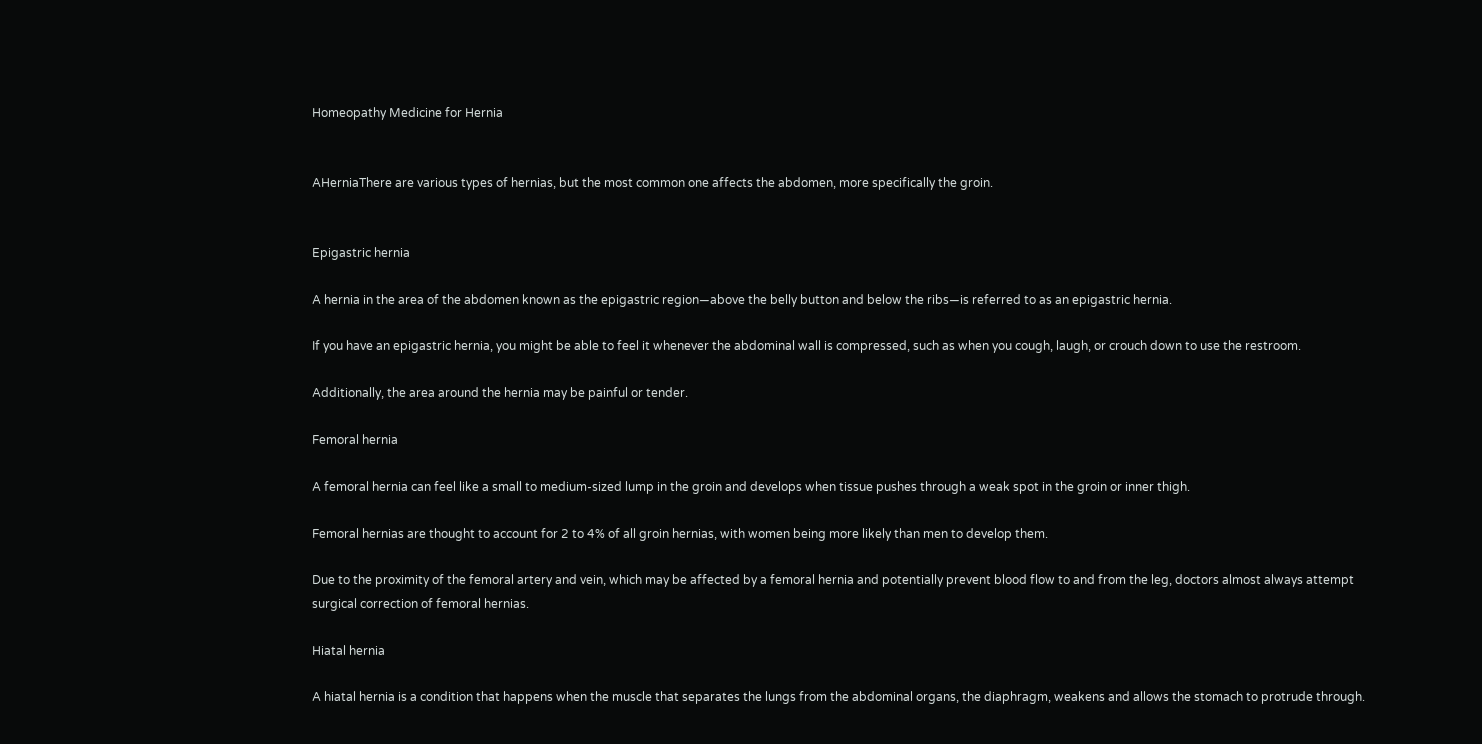Homeopathy Medicine for Hernia


AHerniaThere are various types of hernias, but the most common one affects the abdomen, more specifically the groin.


Epigastric hernia

A hernia in the area of the abdomen known as the epigastric region—above the belly button and below the ribs—is referred to as an epigastric hernia.

If you have an epigastric hernia, you might be able to feel it whenever the abdominal wall is compressed, such as when you cough, laugh, or crouch down to use the restroom.

Additionally, the area around the hernia may be painful or tender.

Femoral hernia

A femoral hernia can feel like a small to medium-sized lump in the groin and develops when tissue pushes through a weak spot in the groin or inner thigh.

Femoral hernias are thought to account for 2 to 4% of all groin hernias, with women being more likely than men to develop them.

Due to the proximity of the femoral artery and vein, which may be affected by a femoral hernia and potentially prevent blood flow to and from the leg, doctors almost always attempt surgical correction of femoral hernias.

Hiatal hernia

A hiatal hernia is a condition that happens when the muscle that separates the lungs from the abdominal organs, the diaphragm, weakens and allows the stomach to protrude through.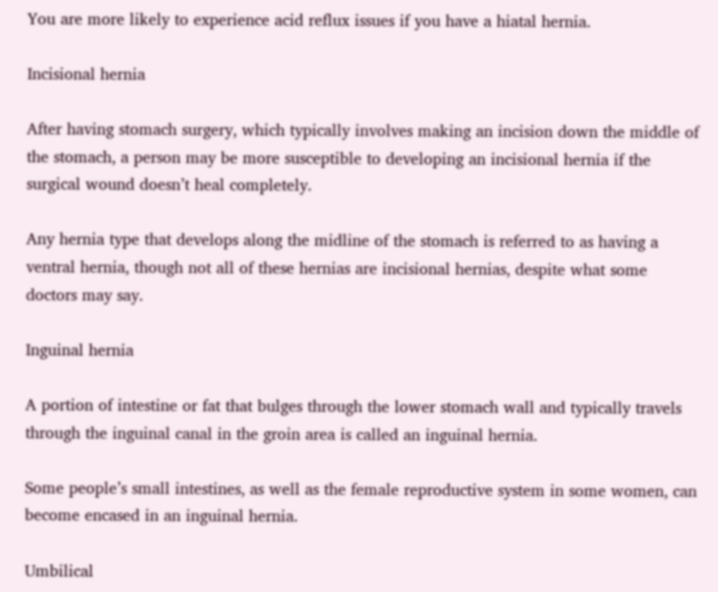You are more likely to experience acid reflux issues if you have a hiatal hernia.

Incisional hernia

After having stomach surgery, which typically involves making an incision down the middle of the stomach, a person may be more susceptible to developing an incisional hernia if the surgical wound doesn’t heal completely.

Any hernia type that develops along the midline of the stomach is referred to as having a ventral hernia, though not all of these hernias are incisional hernias, despite what some doctors may say.

Inguinal hernia

A portion of intestine or fat that bulges through the lower stomach wall and typically travels through the inguinal canal in the groin area is called an inguinal hernia.

Some people’s small intestines, as well as the female reproductive system in some women, can become encased in an inguinal hernia.

Umbilical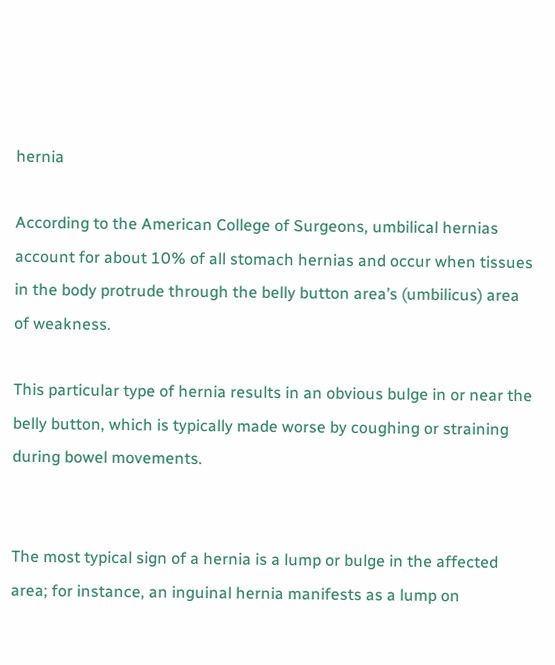hernia

According to the American College of Surgeons, umbilical hernias account for about 10% of all stomach hernias and occur when tissues in the body protrude through the belly button area’s (umbilicus) area of weakness.

This particular type of hernia results in an obvious bulge in or near the belly button, which is typically made worse by coughing or straining during bowel movements.


The most typical sign of a hernia is a lump or bulge in the affected area; for instance, an inguinal hernia manifests as a lump on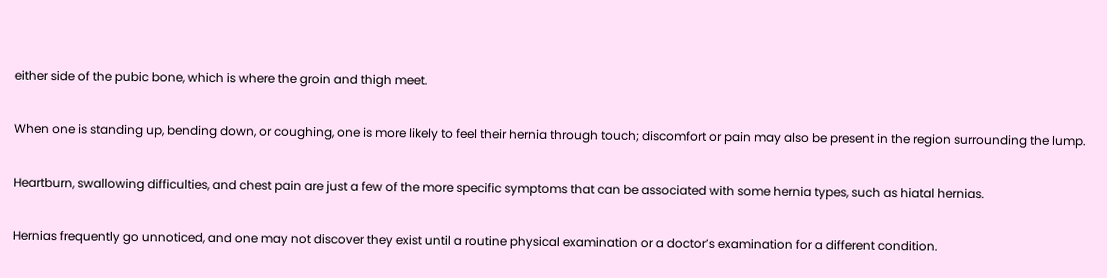either side of the pubic bone, which is where the groin and thigh meet.

When one is standing up, bending down, or coughing, one is more likely to feel their hernia through touch; discomfort or pain may also be present in the region surrounding the lump.

Heartburn, swallowing difficulties, and chest pain are just a few of the more specific symptoms that can be associated with some hernia types, such as hiatal hernias.

Hernias frequently go unnoticed, and one may not discover they exist until a routine physical examination or a doctor’s examination for a different condition.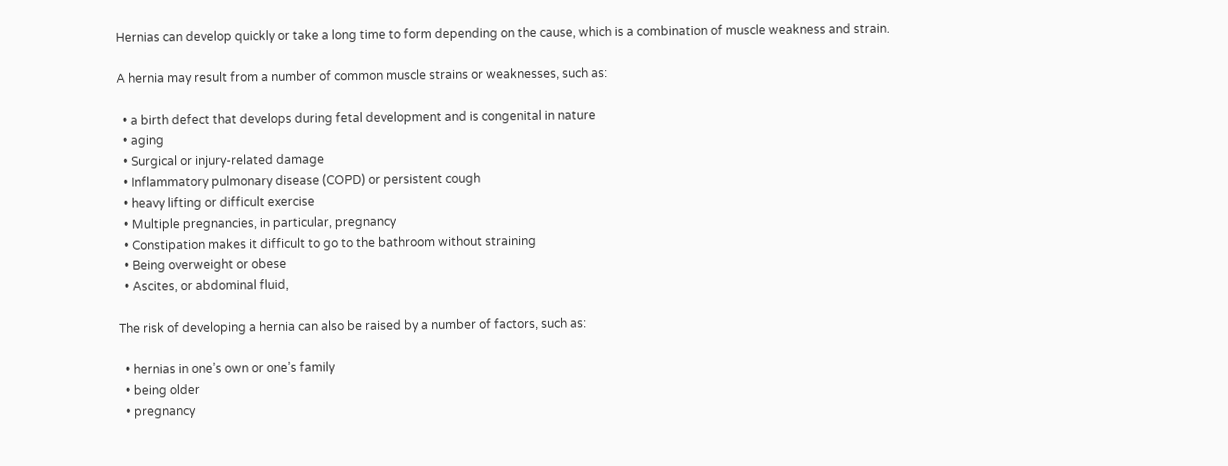Hernias can develop quickly or take a long time to form depending on the cause, which is a combination of muscle weakness and strain.

A hernia may result from a number of common muscle strains or weaknesses, such as:

  • a birth defect that develops during fetal development and is congenital in nature
  • aging
  • Surgical or injury-related damage
  • Inflammatory pulmonary disease (COPD) or persistent cough
  • heavy lifting or difficult exercise
  • Multiple pregnancies, in particular, pregnancy
  • Constipation makes it difficult to go to the bathroom without straining
  • Being overweight or obese
  • Ascites, or abdominal fluid,

The risk of developing a hernia can also be raised by a number of factors, such as:

  • hernias in one’s own or one’s family
  • being older
  • pregnancy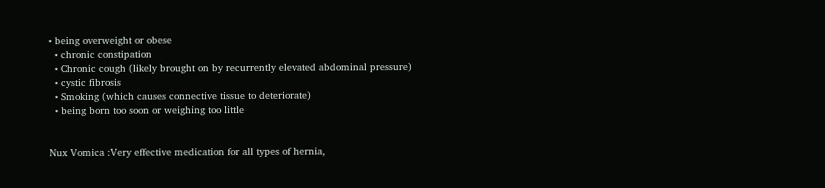• being overweight or obese
  • chronic constipation
  • Chronic cough (likely brought on by recurrently elevated abdominal pressure)
  • cystic fibrosis
  • Smoking (which causes connective tissue to deteriorate)
  • being born too soon or weighing too little


Nux Vomica :Very effective medication for all types of hernia,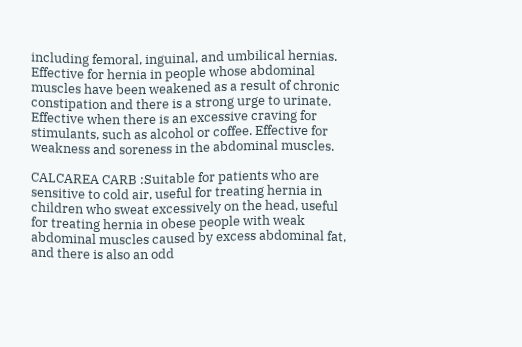including femoral, inguinal, and umbilical hernias. Effective for hernia in people whose abdominal muscles have been weakened as a result of chronic constipation and there is a strong urge to urinate. Effective when there is an excessive craving for stimulants, such as alcohol or coffee. Effective for weakness and soreness in the abdominal muscles.

CALCAREA CARB :Suitable for patients who are sensitive to cold air, useful for treating hernia in children who sweat excessively on the head, useful for treating hernia in obese people with weak abdominal muscles caused by excess abdominal fat, and there is also an odd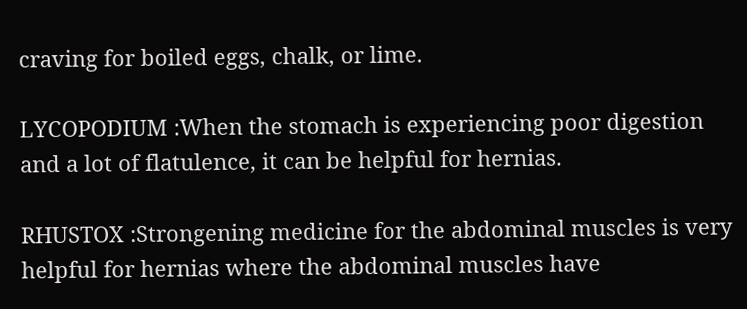craving for boiled eggs, chalk, or lime.

LYCOPODIUM :When the stomach is experiencing poor digestion and a lot of flatulence, it can be helpful for hernias.

RHUSTOX :Strongening medicine for the abdominal muscles is very helpful for hernias where the abdominal muscles have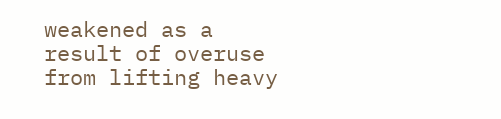weakened as a result of overuse from lifting heavy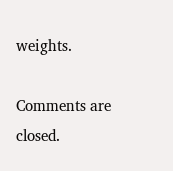weights.

Comments are closed.